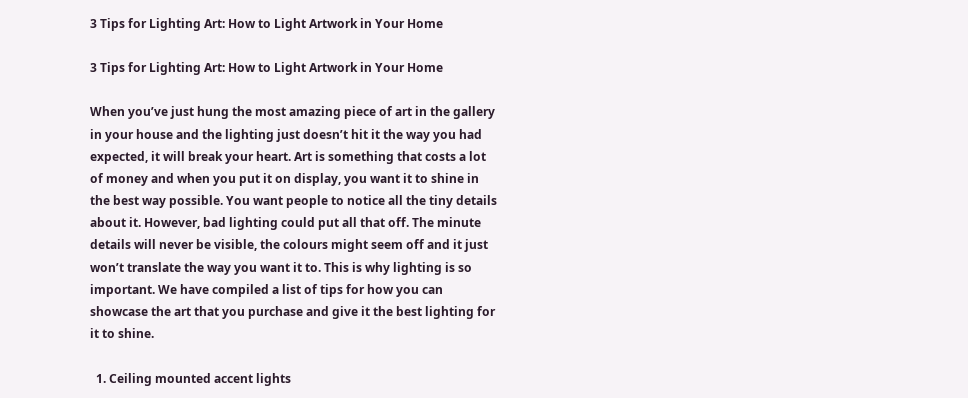3 Tips for Lighting Art: How to Light Artwork in Your Home

3 Tips for Lighting Art: How to Light Artwork in Your Home

When you’ve just hung the most amazing piece of art in the gallery in your house and the lighting just doesn’t hit it the way you had expected, it will break your heart. Art is something that costs a lot of money and when you put it on display, you want it to shine in the best way possible. You want people to notice all the tiny details about it. However, bad lighting could put all that off. The minute details will never be visible, the colours might seem off and it just won’t translate the way you want it to. This is why lighting is so important. We have compiled a list of tips for how you can showcase the art that you purchase and give it the best lighting for it to shine.

  1. Ceiling mounted accent lights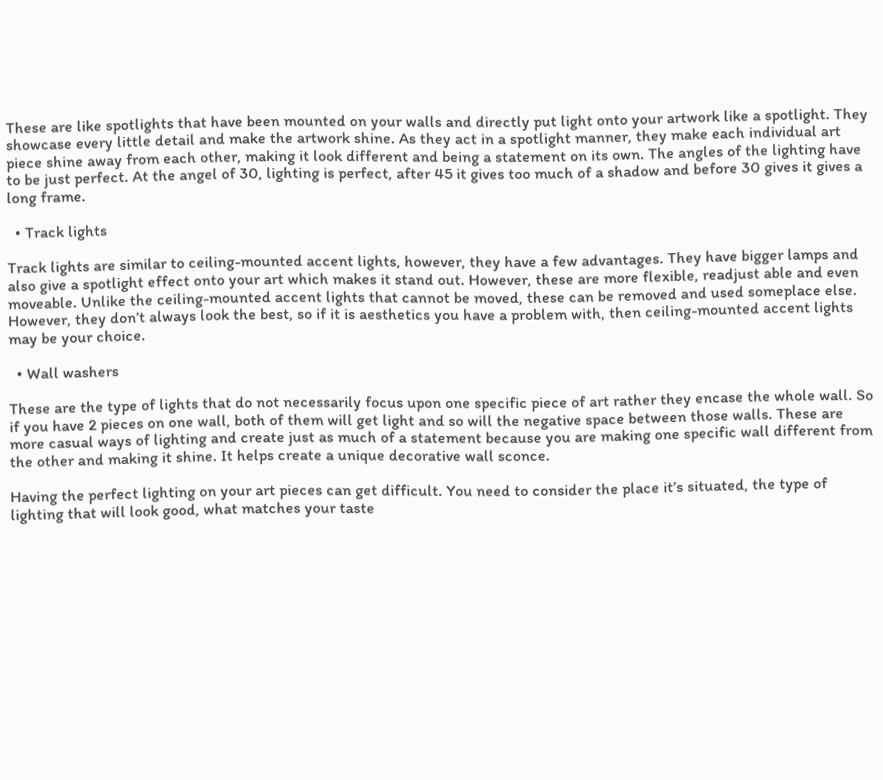These are like spotlights that have been mounted on your walls and directly put light onto your artwork like a spotlight. They showcase every little detail and make the artwork shine. As they act in a spotlight manner, they make each individual art piece shine away from each other, making it look different and being a statement on its own. The angles of the lighting have to be just perfect. At the angel of 30, lighting is perfect, after 45 it gives too much of a shadow and before 30 gives it gives a long frame.

  • Track lights

Track lights are similar to ceiling-mounted accent lights, however, they have a few advantages. They have bigger lamps and also give a spotlight effect onto your art which makes it stand out. However, these are more flexible, readjust able and even moveable. Unlike the ceiling-mounted accent lights that cannot be moved, these can be removed and used someplace else. However, they don’t always look the best, so if it is aesthetics you have a problem with, then ceiling-mounted accent lights may be your choice.

  • Wall washers

These are the type of lights that do not necessarily focus upon one specific piece of art rather they encase the whole wall. So if you have 2 pieces on one wall, both of them will get light and so will the negative space between those walls. These are more casual ways of lighting and create just as much of a statement because you are making one specific wall different from the other and making it shine. It helps create a unique decorative wall sconce.

Having the perfect lighting on your art pieces can get difficult. You need to consider the place it’s situated, the type of lighting that will look good, what matches your taste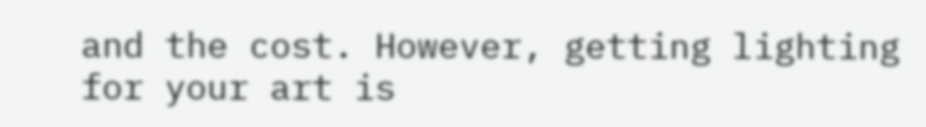and the cost. However, getting lighting for your art is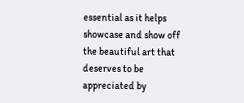essential as it helps showcase and show off the beautiful art that deserves to be appreciated by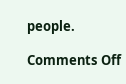people.

Comments Off